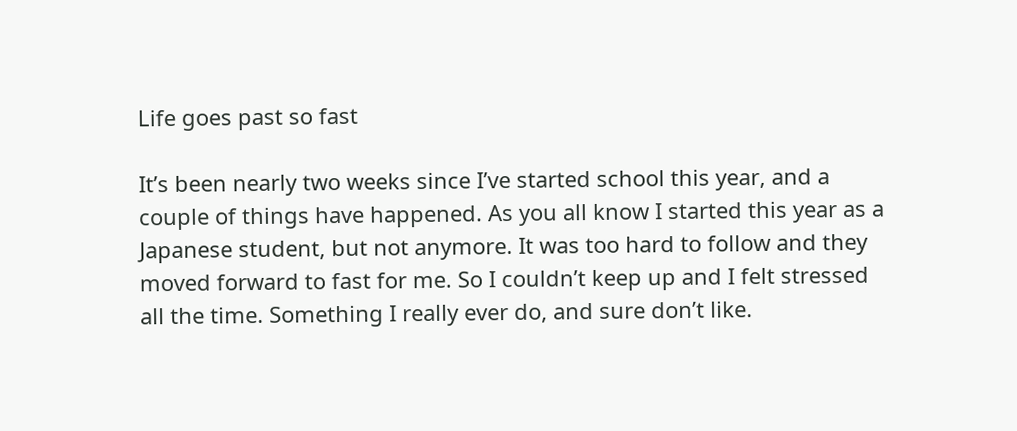Life goes past so fast

It’s been nearly two weeks since I’ve started school this year, and a couple of things have happened. As you all know I started this year as a Japanese student, but not anymore. It was too hard to follow and they moved forward to fast for me. So I couldn’t keep up and I felt stressed all the time. Something I really ever do, and sure don’t like.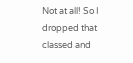Not at all! So I dropped that classed and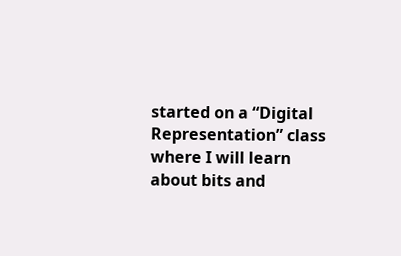started on a “Digital Representation” class where I will learn about bits and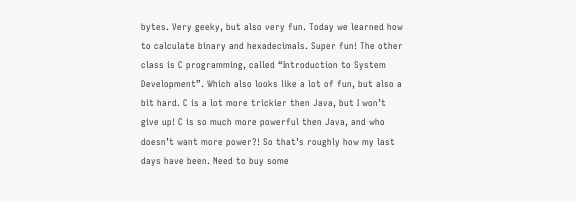bytes. Very geeky, but also very fun. Today we learned how to calculate binary and hexadecimals. Super fun! The other class is C programming, called “Introduction to System Development”. Which also looks like a lot of fun, but also a bit hard. C is a lot more trickier then Java, but I won’t give up! C is so much more powerful then Java, and who doesn’t want more power?! So that’s roughly how my last days have been. Need to buy some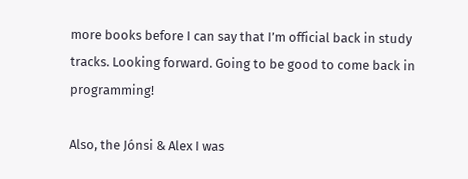more books before I can say that I’m official back in study tracks. Looking forward. Going to be good to come back in programming!

Also, the Jónsi & Alex I was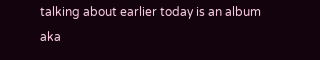talking about earlier today is an album aka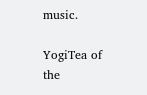music.

YogiTea of the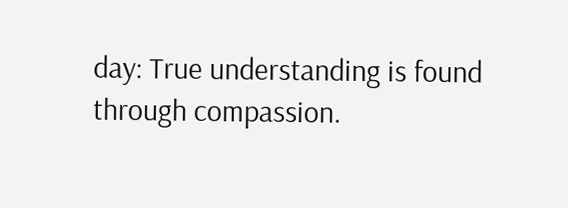day: True understanding is found through compassion.